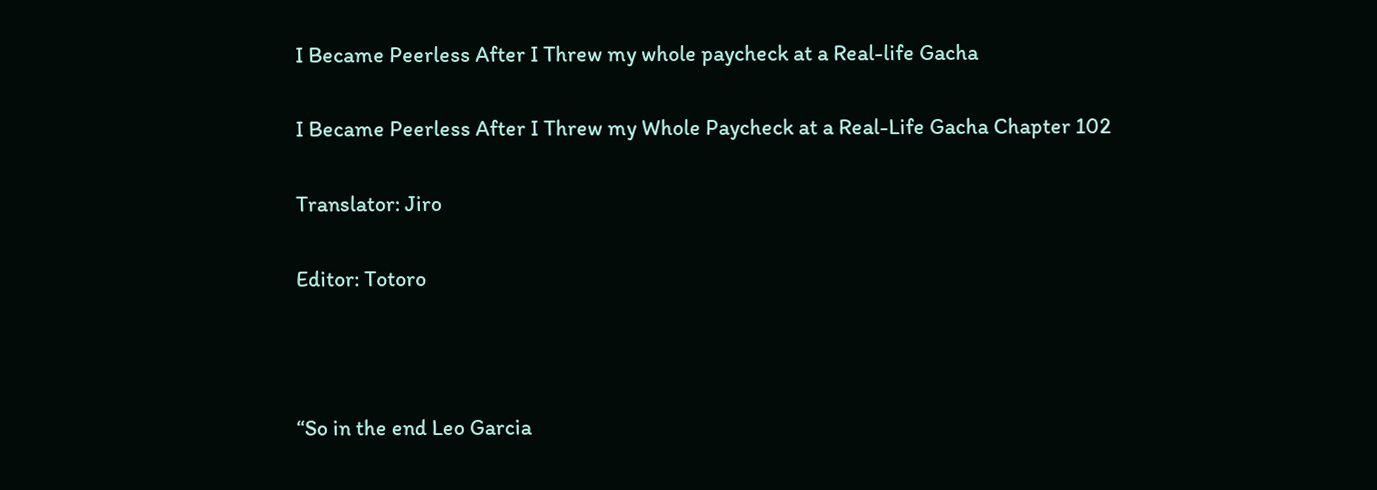I Became Peerless After I Threw my whole paycheck at a Real-life Gacha

I Became Peerless After I Threw my Whole Paycheck at a Real-Life Gacha Chapter 102

Translator: Jiro

Editor: Totoro



“So in the end Leo Garcia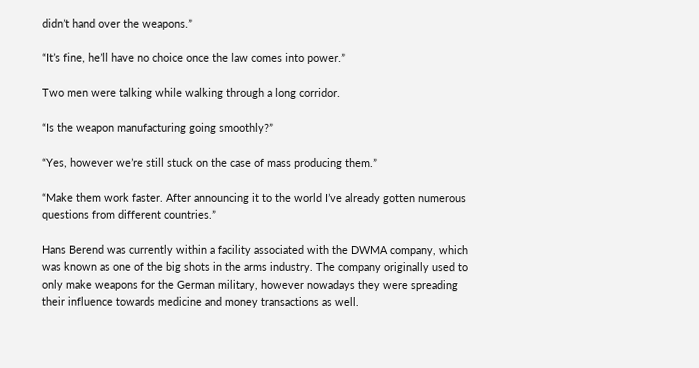didn’t hand over the weapons.”

“It’s fine, he’ll have no choice once the law comes into power.”

Two men were talking while walking through a long corridor.

“Is the weapon manufacturing going smoothly?”

“Yes, however we’re still stuck on the case of mass producing them.”

“Make them work faster. After announcing it to the world I’ve already gotten numerous questions from different countries.”

Hans Berend was currently within a facility associated with the DWMA company, which was known as one of the big shots in the arms industry. The company originally used to only make weapons for the German military, however nowadays they were spreading their influence towards medicine and money transactions as well.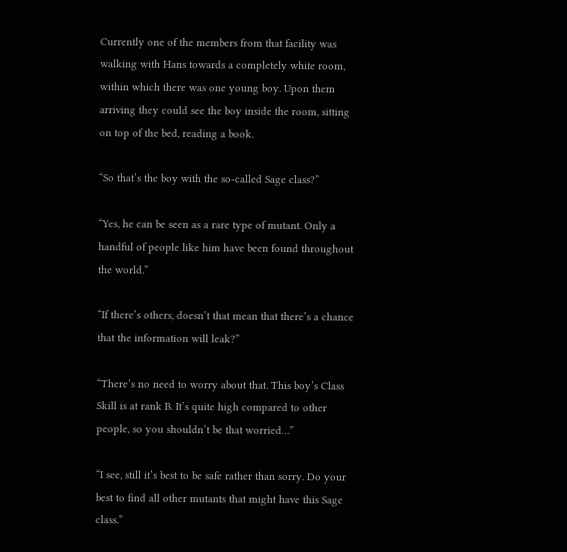Currently one of the members from that facility was walking with Hans towards a completely white room, within which there was one young boy. Upon them arriving they could see the boy inside the room, sitting on top of the bed, reading a book.

“So that’s the boy with the so-called Sage class?”

“Yes, he can be seen as a rare type of mutant. Only a handful of people like him have been found throughout the world.”

“If there’s others, doesn’t that mean that there’s a chance that the information will leak?”

“There’s no need to worry about that. This boy’s Class Skill is at rank B. It’s quite high compared to other people, so you shouldn’t be that worried…”

“I see, still it’s best to be safe rather than sorry. Do your best to find all other mutants that might have this Sage class.”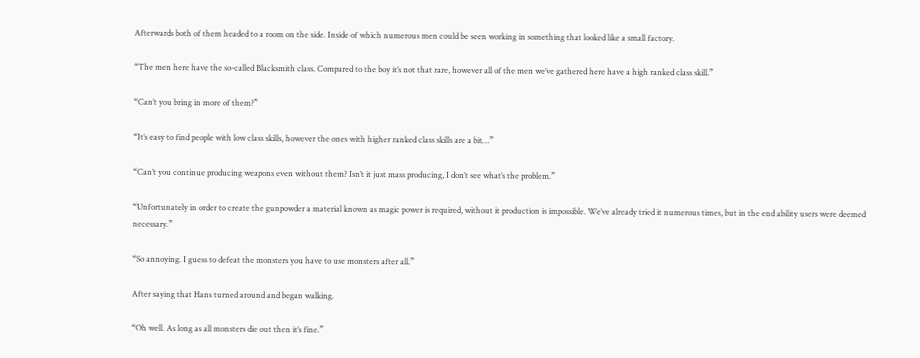Afterwards both of them headed to a room on the side. Inside of which numerous men could be seen working in something that looked like a small factory.

“The men here have the so-called Blacksmith class. Compared to the boy it’s not that rare, however all of the men we’ve gathered here have a high ranked class skill.”

“Can’t you bring in more of them?”

“It’s easy to find people with low class skills, however the ones with higher ranked class skills are a bit…”

“Can’t you continue producing weapons even without them? Isn’t it just mass producing, I don’t see what’s the problem.”

“Unfortunately in order to create the gunpowder a material known as magic power is required, without it production is impossible. We’ve already tried it numerous times, but in the end ability users were deemed necessary.”

“So annoying. I guess to defeat the monsters you have to use monsters after all.”

After saying that Hans turned around and began walking.

“Oh well. As long as all monsters die out then it’s fine.”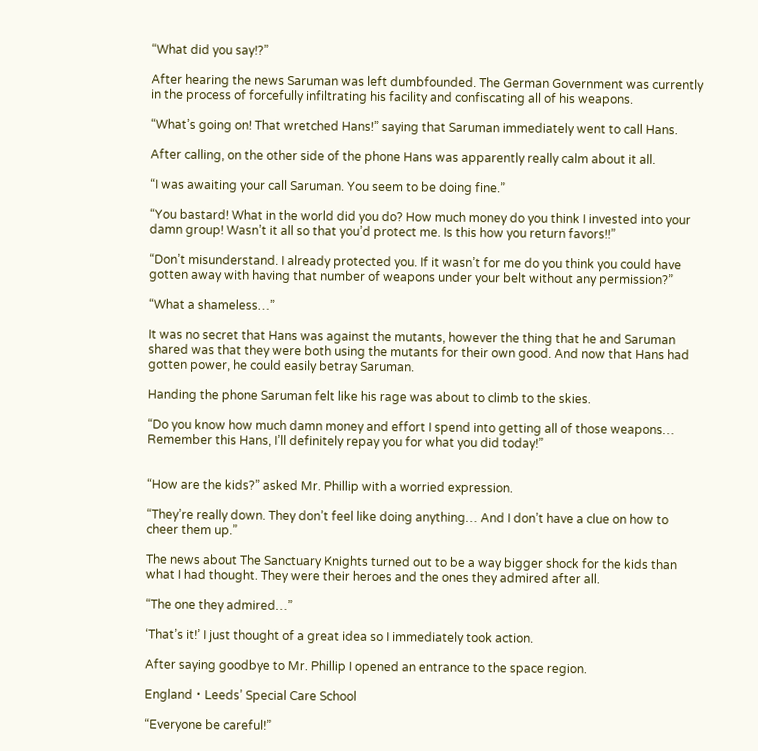“What did you say!?”

After hearing the news Saruman was left dumbfounded. The German Government was currently in the process of forcefully infiltrating his facility and confiscating all of his weapons.

“What’s going on! That wretched Hans!” saying that Saruman immediately went to call Hans.

After calling, on the other side of the phone Hans was apparently really calm about it all.

“I was awaiting your call Saruman. You seem to be doing fine.”

“You bastard! What in the world did you do? How much money do you think I invested into your damn group! Wasn’t it all so that you’d protect me. Is this how you return favors!!”

“Don’t misunderstand. I already protected you. If it wasn’t for me do you think you could have gotten away with having that number of weapons under your belt without any permission?”

“What a shameless…”

It was no secret that Hans was against the mutants, however the thing that he and Saruman shared was that they were both using the mutants for their own good. And now that Hans had gotten power, he could easily betray Saruman.

Handing the phone Saruman felt like his rage was about to climb to the skies.

“Do you know how much damn money and effort I spend into getting all of those weapons… Remember this Hans, I’ll definitely repay you for what you did today!”


“How are the kids?” asked Mr. Phillip with a worried expression.

“They’re really down. They don’t feel like doing anything… And I don’t have a clue on how to cheer them up.”

The news about The Sanctuary Knights turned out to be a way bigger shock for the kids than what I had thought. They were their heroes and the ones they admired after all.

“The one they admired…”

‘That’s it!’ I just thought of a great idea so I immediately took action.

After saying goodbye to Mr. Phillip I opened an entrance to the space region.

England・Leeds’ Special Care School

“Everyone be careful!”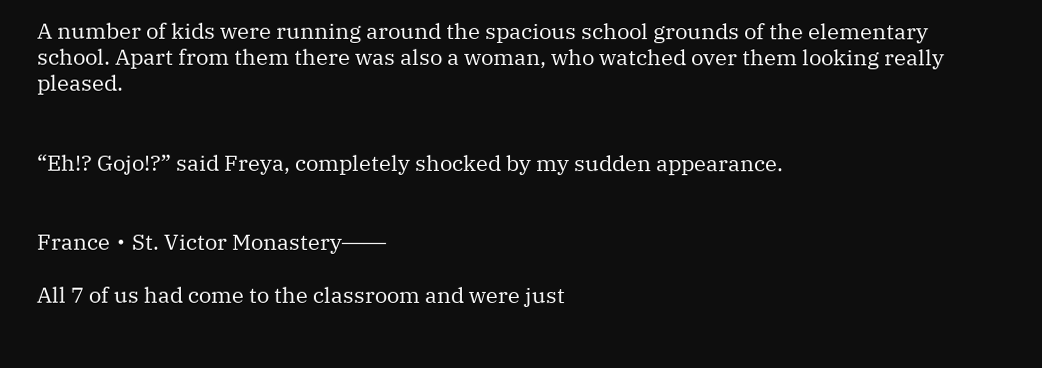A number of kids were running around the spacious school grounds of the elementary school. Apart from them there was also a woman, who watched over them looking really pleased.


“Eh!? Gojo!?” said Freya, completely shocked by my sudden appearance.


France・St. Victor Monastery――

All 7 of us had come to the classroom and were just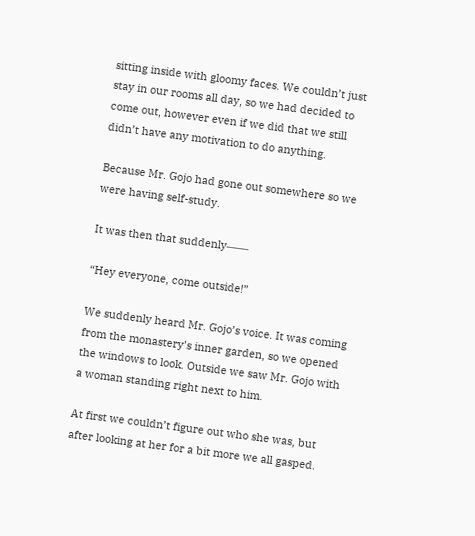sitting inside with gloomy faces. We couldn’t just stay in our rooms all day, so we had decided to come out, however even if we did that we still didn’t have any motivation to do anything.

Because Mr. Gojo had gone out somewhere so we were having self-study.

It was then that suddenly――

“Hey everyone, come outside!”

We suddenly heard Mr. Gojo’s voice. It was coming from the monastery’s inner garden, so we opened the windows to look. Outside we saw Mr. Gojo with a woman standing right next to him.

At first we couldn’t figure out who she was, but after looking at her for a bit more we all gasped.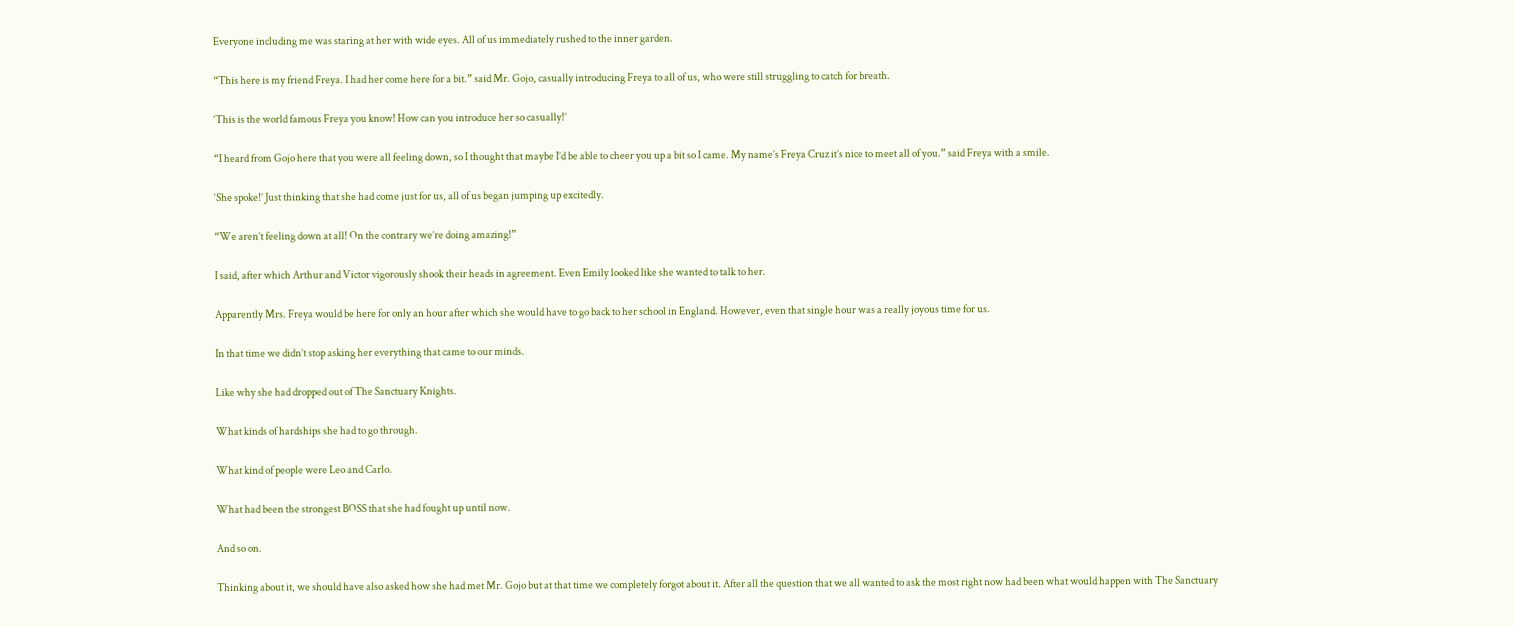Everyone including me was staring at her with wide eyes. All of us immediately rushed to the inner garden.

“This here is my friend Freya. I had her come here for a bit.” said Mr. Gojo, casually introducing Freya to all of us, who were still struggling to catch for breath.

‘This is the world famous Freya you know! How can you introduce her so casually!’

“I heard from Gojo here that you were all feeling down, so I thought that maybe I’d be able to cheer you up a bit so I came. My name’s Freya Cruz it’s nice to meet all of you.” said Freya with a smile.

‘She spoke!’ Just thinking that she had come just for us, all of us began jumping up excitedly.

“We aren’t feeling down at all! On the contrary we’re doing amazing!”

I said, after which Arthur and Victor vigorously shook their heads in agreement. Even Emily looked like she wanted to talk to her.

Apparently Mrs. Freya would be here for only an hour after which she would have to go back to her school in England. However, even that single hour was a really joyous time for us.

In that time we didn’t stop asking her everything that came to our minds.

Like why she had dropped out of The Sanctuary Knights.

What kinds of hardships she had to go through.

What kind of people were Leo and Carlo.

What had been the strongest BOSS that she had fought up until now.

And so on.

Thinking about it, we should have also asked how she had met Mr. Gojo but at that time we completely forgot about it. After all the question that we all wanted to ask the most right now had been what would happen with The Sanctuary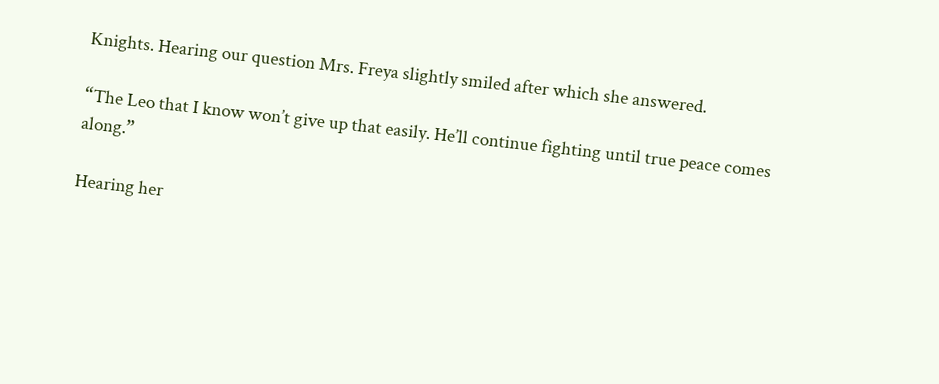Knights. Hearing our question Mrs. Freya slightly smiled after which she answered.

“The Leo that I know won’t give up that easily. He’ll continue fighting until true peace comes along.”

Hearing her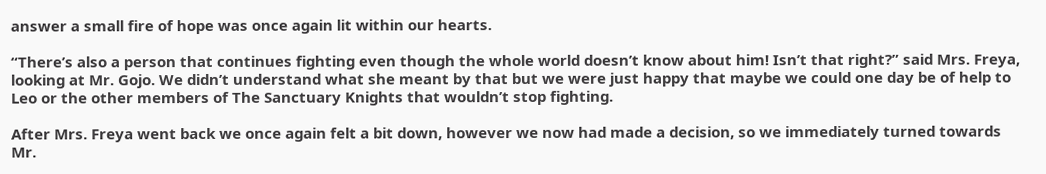answer a small fire of hope was once again lit within our hearts.

“There’s also a person that continues fighting even though the whole world doesn’t know about him! Isn’t that right?” said Mrs. Freya, looking at Mr. Gojo. We didn’t understand what she meant by that but we were just happy that maybe we could one day be of help to Leo or the other members of The Sanctuary Knights that wouldn’t stop fighting.

After Mrs. Freya went back we once again felt a bit down, however we now had made a decision, so we immediately turned towards Mr.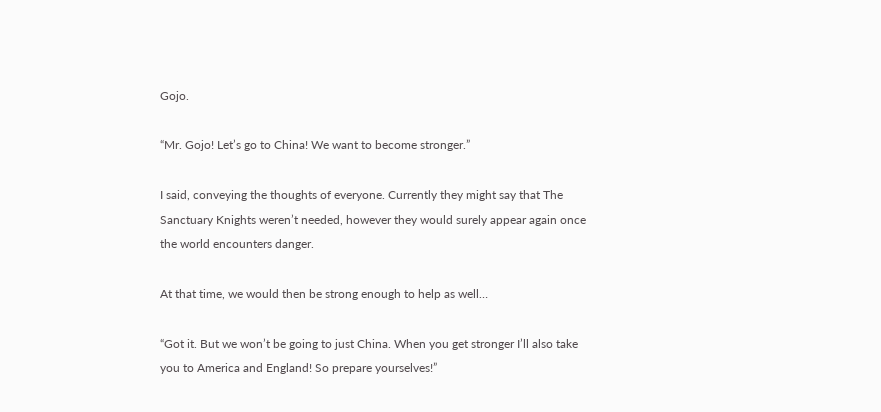Gojo.

“Mr. Gojo! Let’s go to China! We want to become stronger.”

I said, conveying the thoughts of everyone. Currently they might say that The Sanctuary Knights weren’t needed, however they would surely appear again once the world encounters danger.

At that time, we would then be strong enough to help as well…

“Got it. But we won’t be going to just China. When you get stronger I’ll also take you to America and England! So prepare yourselves!”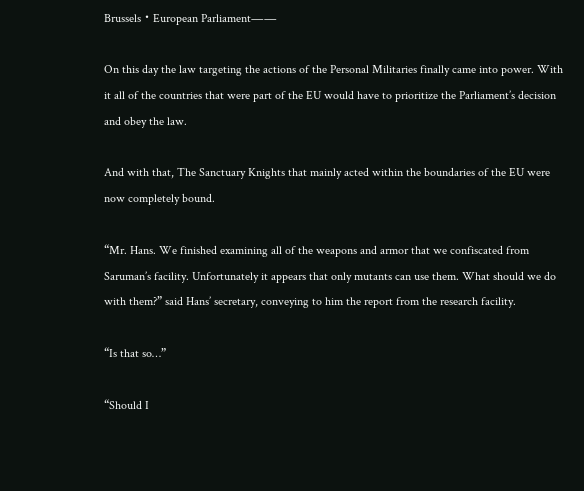Brussels・European Parliament――

On this day the law targeting the actions of the Personal Militaries finally came into power. With it all of the countries that were part of the EU would have to prioritize the Parliament’s decision and obey the law.

And with that, The Sanctuary Knights that mainly acted within the boundaries of the EU were now completely bound.

“Mr. Hans. We finished examining all of the weapons and armor that we confiscated from Saruman’s facility. Unfortunately it appears that only mutants can use them. What should we do with them?” said Hans’ secretary, conveying to him the report from the research facility.

“Is that so…”

“Should I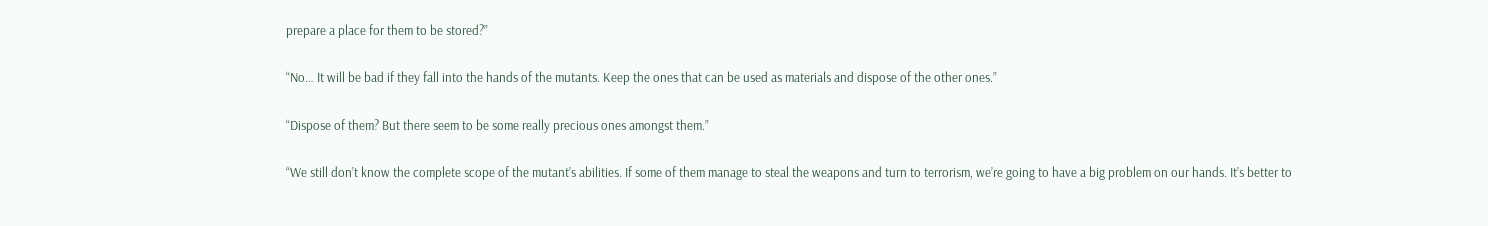prepare a place for them to be stored?”

“No… It will be bad if they fall into the hands of the mutants. Keep the ones that can be used as materials and dispose of the other ones.”

“Dispose of them? But there seem to be some really precious ones amongst them.”

“We still don’t know the complete scope of the mutant’s abilities. If some of them manage to steal the weapons and turn to terrorism, we’re going to have a big problem on our hands. It’s better to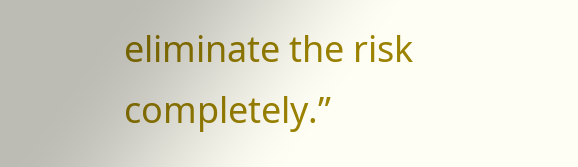eliminate the risk completely.”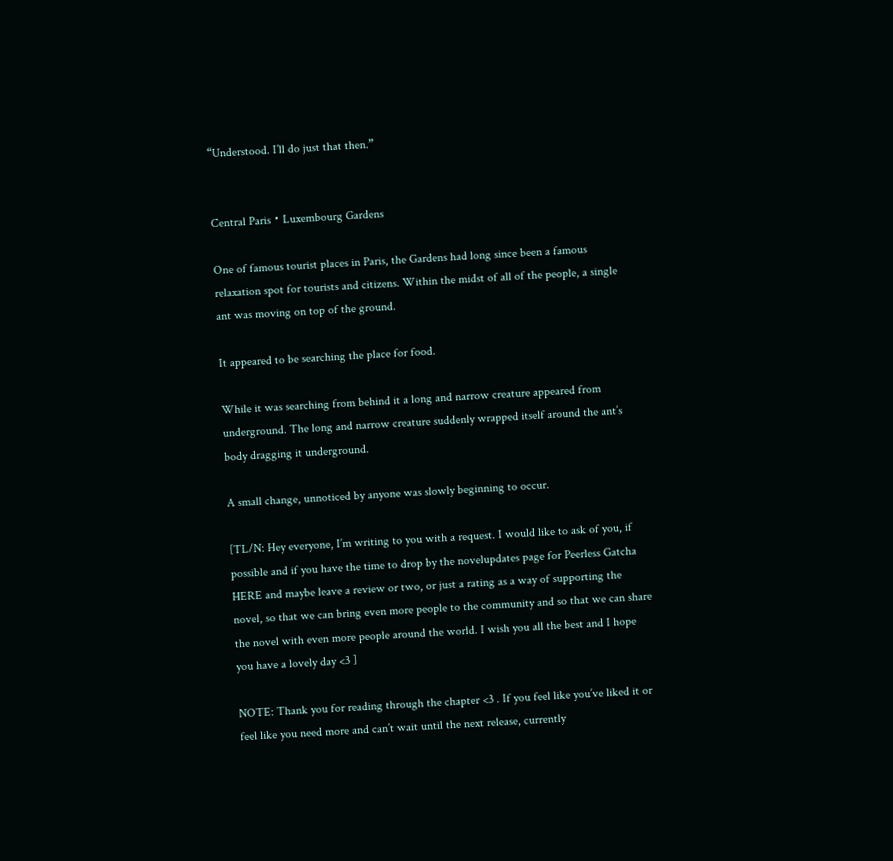“Understood. I’ll do just that then.”


Central Paris・Luxembourg Gardens

One of famous tourist places in Paris, the Gardens had long since been a famous relaxation spot for tourists and citizens. Within the midst of all of the people, a single ant was moving on top of the ground.

It appeared to be searching the place for food.

While it was searching from behind it a long and narrow creature appeared from underground. The long and narrow creature suddenly wrapped itself around the ant’s body dragging it underground.

A small change, unnoticed by anyone was slowly beginning to occur.

[TL/N: Hey everyone, I’m writing to you with a request. I would like to ask of you, if possible and if you have the time to drop by the novelupdates page for Peerless Gatcha HERE and maybe leave a review or two, or just a rating as a way of supporting the novel, so that we can bring even more people to the community and so that we can share the novel with even more people around the world. I wish you all the best and I hope you have a lovely day <3 ]

NOTE: Thank you for reading through the chapter <3 . If you feel like you’ve liked it or feel like you need more and can’t wait until the next release, currently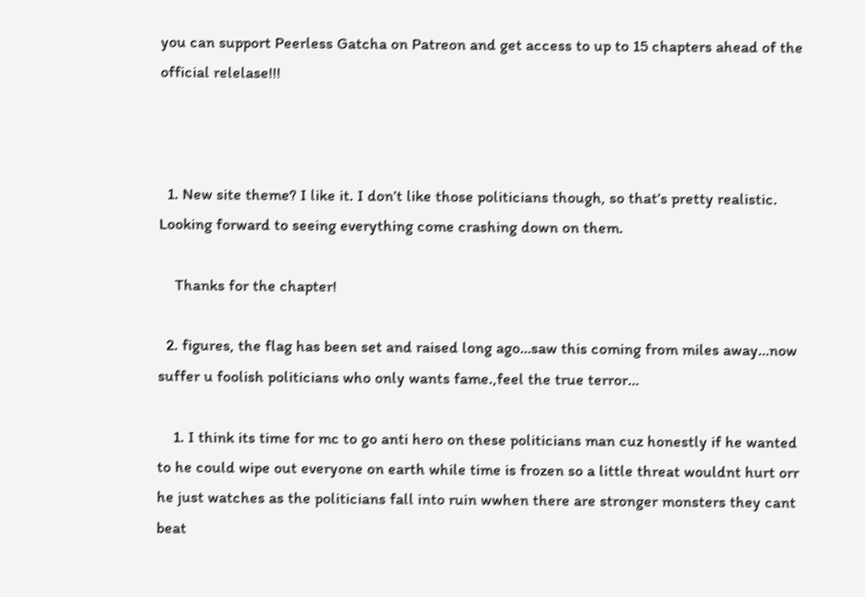you can support Peerless Gatcha on Patreon and get access to up to 15 chapters ahead of the official relelase!!!



  1. New site theme? I like it. I don’t like those politicians though, so that’s pretty realistic. Looking forward to seeing everything come crashing down on them.

    Thanks for the chapter!

  2. figures, the flag has been set and raised long ago…saw this coming from miles away…now suffer u foolish politicians who only wants fame.,feel the true terror…

    1. I think its time for mc to go anti hero on these politicians man cuz honestly if he wanted to he could wipe out everyone on earth while time is frozen so a little threat wouldnt hurt orr he just watches as the politicians fall into ruin wwhen there are stronger monsters they cant beat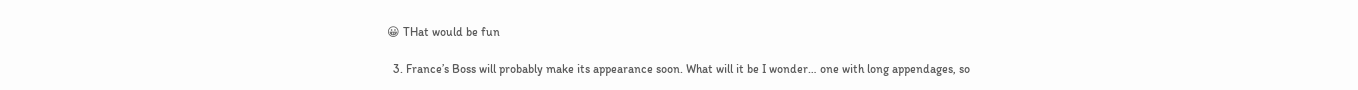😀 THat would be fun

  3. France’s Boss will probably make its appearance soon. What will it be I wonder… one with long appendages, so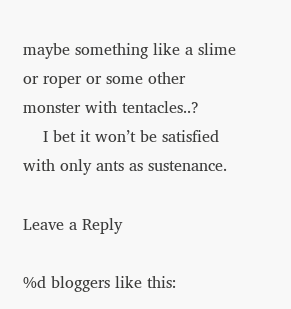maybe something like a slime or roper or some other monster with tentacles..?
    I bet it won’t be satisfied with only ants as sustenance.

Leave a Reply

%d bloggers like this: